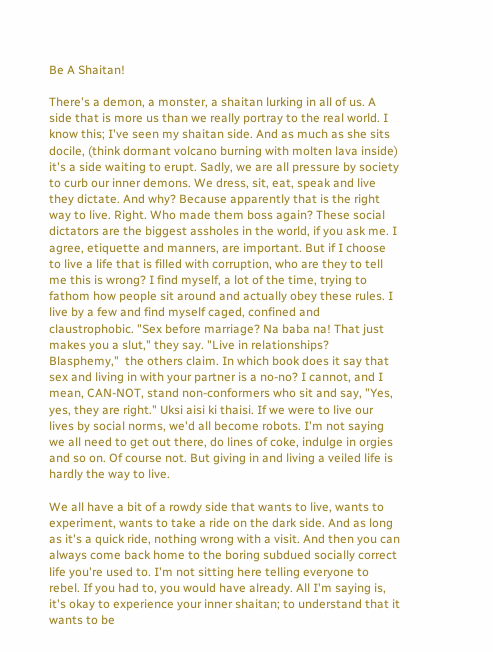Be A Shaitan!

There's a demon, a monster, a shaitan lurking in all of us. A side that is more us than we really portray to the real world. I know this; I've seen my shaitan side. And as much as she sits docile, (think dormant volcano burning with molten lava inside) it's a side waiting to erupt. Sadly, we are all pressure by society to curb our inner demons. We dress, sit, eat, speak and live they dictate. And why? Because apparently that is the right way to live. Right. Who made them boss again? These social dictators are the biggest assholes in the world, if you ask me. I agree, etiquette and manners, are important. But if I choose to live a life that is filled with corruption, who are they to tell me this is wrong? I find myself, a lot of the time, trying to fathom how people sit around and actually obey these rules. I live by a few and find myself caged, confined and claustrophobic. "Sex before marriage? Na baba na! That just makes you a slut," they say. "Live in relationships? Blasphemy,"  the others claim. In which book does it say that sex and living in with your partner is a no-no? I cannot, and I mean, CAN-NOT, stand non-conformers who sit and say, "Yes, yes, they are right." Uksi aisi ki thaisi. If we were to live our lives by social norms, we'd all become robots. I'm not saying we all need to get out there, do lines of coke, indulge in orgies and so on. Of course not. But giving in and living a veiled life is hardly the way to live.

We all have a bit of a rowdy side that wants to live, wants to experiment, wants to take a ride on the dark side. And as long as it's a quick ride, nothing wrong with a visit. And then you can always come back home to the boring subdued socially correct life you're used to. I'm not sitting here telling everyone to rebel. If you had to, you would have already. All I'm saying is, it's okay to experience your inner shaitan; to understand that it wants to be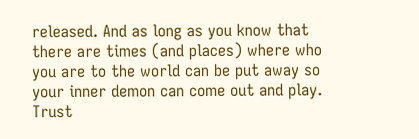released. And as long as you know that there are times (and places) where who you are to the world can be put away so your inner demon can come out and play. Trust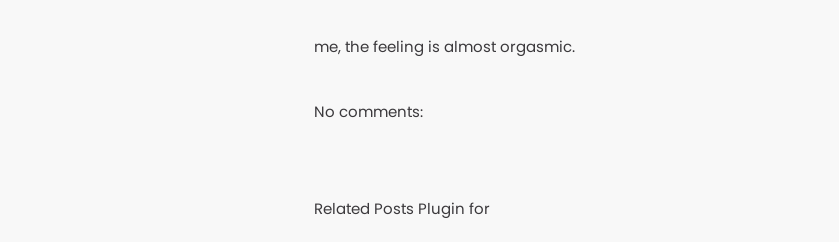me, the feeling is almost orgasmic.

No comments:


Related Posts Plugin for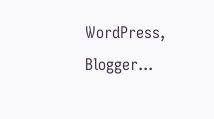WordPress, Blogger...